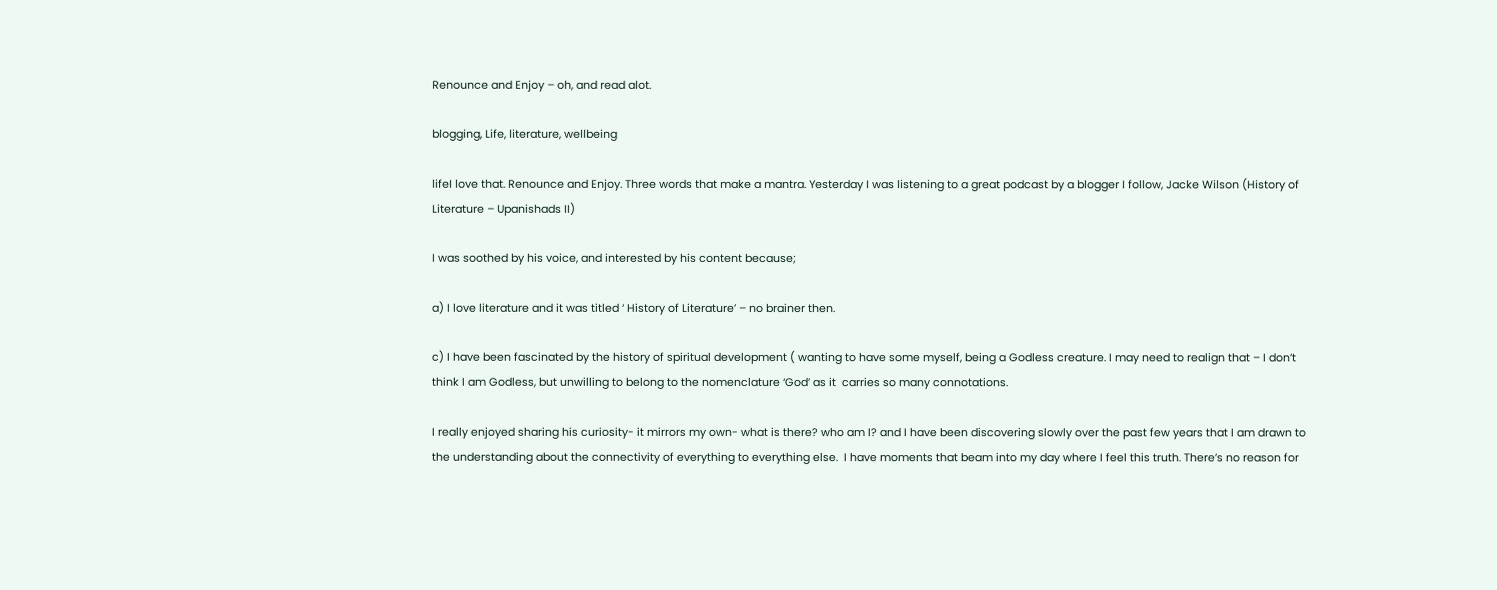Renounce and Enjoy – oh, and read alot.

blogging, Life, literature, wellbeing

lifeI love that. Renounce and Enjoy. Three words that make a mantra. Yesterday I was listening to a great podcast by a blogger I follow, Jacke Wilson (History of Literature – Upanishads II)

I was soothed by his voice, and interested by his content because;

a) I love literature and it was titled ‘ History of Literature’ – no brainer then.

c) I have been fascinated by the history of spiritual development ( wanting to have some myself, being a Godless creature. I may need to realign that – I don’t think I am Godless, but unwilling to belong to the nomenclature ‘God’ as it  carries so many connotations.

I really enjoyed sharing his curiosity- it mirrors my own- what is there? who am I? and I have been discovering slowly over the past few years that I am drawn to the understanding about the connectivity of everything to everything else.  I have moments that beam into my day where I feel this truth. There’s no reason for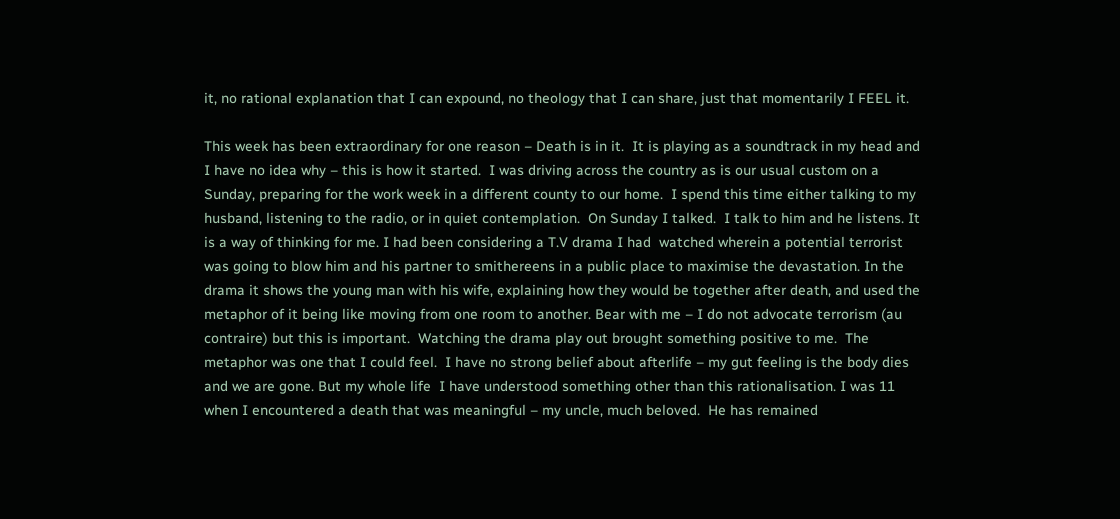it, no rational explanation that I can expound, no theology that I can share, just that momentarily I FEEL it.

This week has been extraordinary for one reason – Death is in it.  It is playing as a soundtrack in my head and I have no idea why – this is how it started.  I was driving across the country as is our usual custom on a Sunday, preparing for the work week in a different county to our home.  I spend this time either talking to my husband, listening to the radio, or in quiet contemplation.  On Sunday I talked.  I talk to him and he listens. It is a way of thinking for me. I had been considering a T.V drama I had  watched wherein a potential terrorist was going to blow him and his partner to smithereens in a public place to maximise the devastation. In the drama it shows the young man with his wife, explaining how they would be together after death, and used the metaphor of it being like moving from one room to another. Bear with me – I do not advocate terrorism (au contraire) but this is important.  Watching the drama play out brought something positive to me.  The metaphor was one that I could feel.  I have no strong belief about afterlife – my gut feeling is the body dies and we are gone. But my whole life  I have understood something other than this rationalisation. I was 11 when I encountered a death that was meaningful – my uncle, much beloved.  He has remained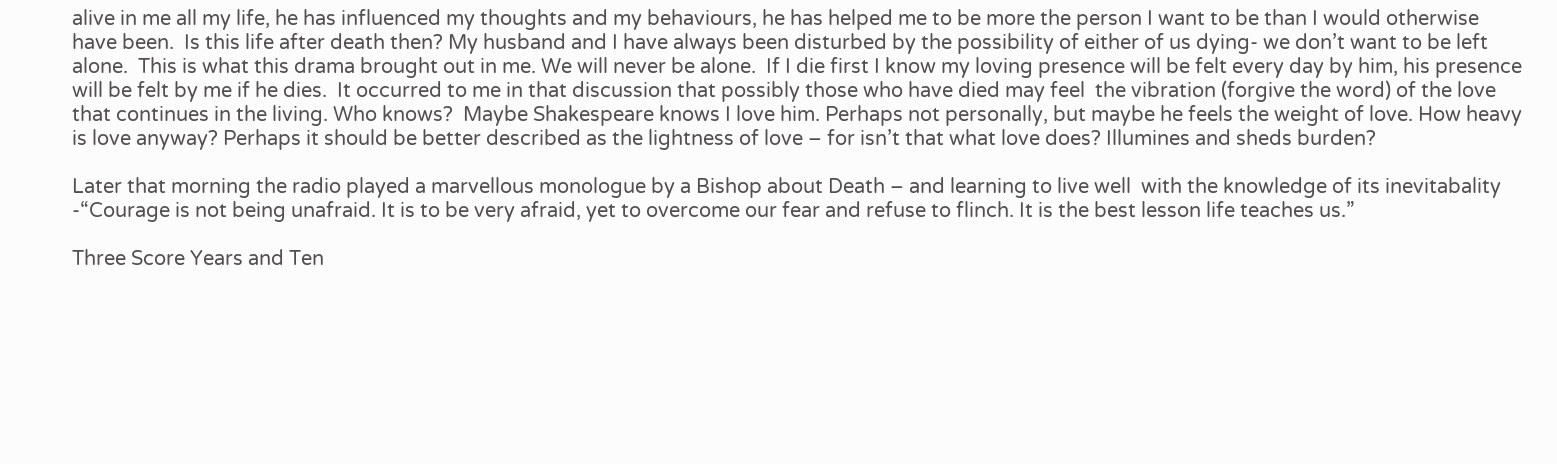alive in me all my life, he has influenced my thoughts and my behaviours, he has helped me to be more the person I want to be than I would otherwise have been.  Is this life after death then? My husband and I have always been disturbed by the possibility of either of us dying- we don’t want to be left alone.  This is what this drama brought out in me. We will never be alone.  If I die first I know my loving presence will be felt every day by him, his presence will be felt by me if he dies.  It occurred to me in that discussion that possibly those who have died may feel  the vibration (forgive the word) of the love that continues in the living. Who knows?  Maybe Shakespeare knows I love him. Perhaps not personally, but maybe he feels the weight of love. How heavy is love anyway? Perhaps it should be better described as the lightness of love – for isn’t that what love does? Illumines and sheds burden?

Later that morning the radio played a marvellous monologue by a Bishop about Death – and learning to live well  with the knowledge of its inevitabality -“Courage is not being unafraid. It is to be very afraid, yet to overcome our fear and refuse to flinch. It is the best lesson life teaches us.”

Three Score Years and Ten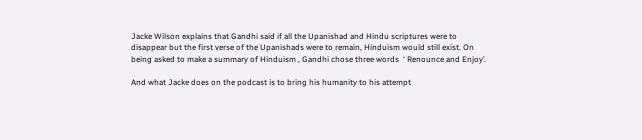Jacke Wilson explains that Gandhi said if all the Upanishad and Hindu scriptures were to disappear but the first verse of the Upanishads were to remain, Hinduism would still exist. On being asked to make a summary of Hinduism , Gandhi chose three words  ‘ Renounce and Enjoy’.

And what Jacke does on the podcast is to bring his humanity to his attempt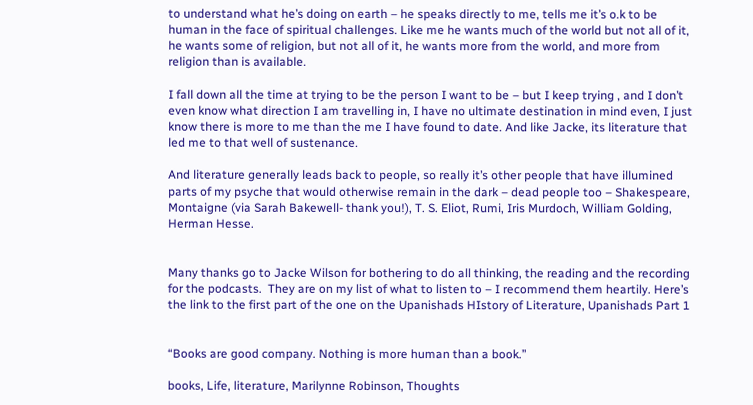to understand what he’s doing on earth – he speaks directly to me, tells me it’s o.k to be human in the face of spiritual challenges. Like me he wants much of the world but not all of it, he wants some of religion, but not all of it, he wants more from the world, and more from religion than is available.

I fall down all the time at trying to be the person I want to be – but I keep trying , and I don’t even know what direction I am travelling in, I have no ultimate destination in mind even, I just know there is more to me than the me I have found to date. And like Jacke, its literature that led me to that well of sustenance.

And literature generally leads back to people, so really it’s other people that have illumined parts of my psyche that would otherwise remain in the dark – dead people too – Shakespeare, Montaigne (via Sarah Bakewell- thank you!), T. S. Eliot, Rumi, Iris Murdoch, William Golding, Herman Hesse.


Many thanks go to Jacke Wilson for bothering to do all thinking, the reading and the recording for the podcasts.  They are on my list of what to listen to – I recommend them heartily. Here’s the link to the first part of the one on the Upanishads HIstory of Literature, Upanishads Part 1


“Books are good company. Nothing is more human than a book.”

books, Life, literature, Marilynne Robinson, Thoughts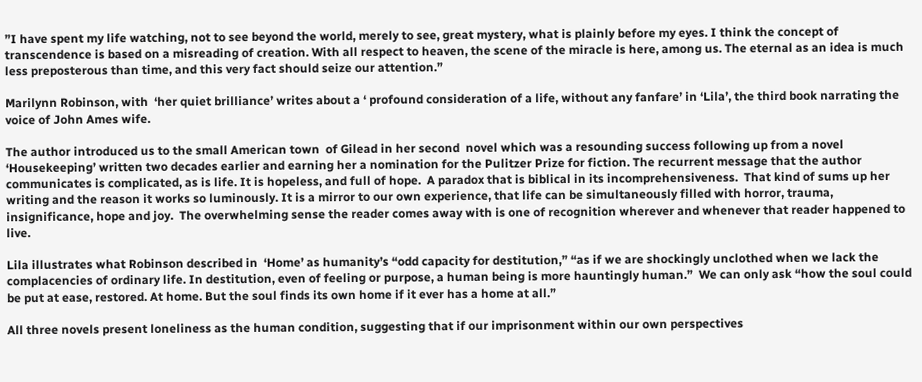”I have spent my life watching, not to see beyond the world, merely to see, great mystery, what is plainly before my eyes. I think the concept of transcendence is based on a misreading of creation. With all respect to heaven, the scene of the miracle is here, among us. The eternal as an idea is much less preposterous than time, and this very fact should seize our attention.”

Marilynn Robinson, with  ‘her quiet brilliance’ writes about a ‘ profound consideration of a life, without any fanfare’ in ‘Lila’, the third book narrating the voice of John Ames wife.

The author introduced us to the small American town  of Gilead in her second  novel which was a resounding success following up from a novel ‘Housekeeping’ written two decades earlier and earning her a nomination for the Pulitzer Prize for fiction. The recurrent message that the author communicates is complicated, as is life. It is hopeless, and full of hope.  A paradox that is biblical in its incomprehensiveness.  That kind of sums up her writing and the reason it works so luminously. It is a mirror to our own experience, that life can be simultaneously filled with horror, trauma, insignificance, hope and joy.  The overwhelming sense the reader comes away with is one of recognition wherever and whenever that reader happened to live.

Lila illustrates what Robinson described in  ‘Home’ as humanity’s “odd capacity for destitution,” “as if we are shockingly unclothed when we lack the complacencies of ordinary life. In destitution, even of feeling or purpose, a human being is more hauntingly human.”  We can only ask “how the soul could be put at ease, restored. At home. But the soul finds its own home if it ever has a home at all.”

All three novels present loneliness as the human condition, suggesting that if our imprisonment within our own perspectives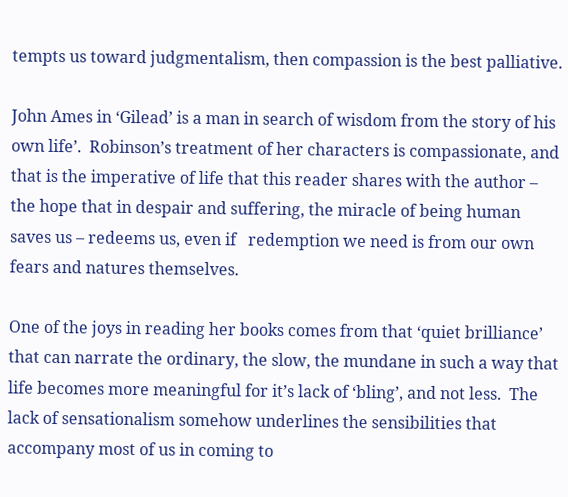tempts us toward judgmentalism, then compassion is the best palliative.

John Ames in ‘Gilead’ is a man in search of wisdom from the story of his own life’.  Robinson’s treatment of her characters is compassionate, and that is the imperative of life that this reader shares with the author – the hope that in despair and suffering, the miracle of being human saves us – redeems us, even if   redemption we need is from our own fears and natures themselves.

One of the joys in reading her books comes from that ‘quiet brilliance’ that can narrate the ordinary, the slow, the mundane in such a way that life becomes more meaningful for it’s lack of ‘bling’, and not less.  The lack of sensationalism somehow underlines the sensibilities that accompany most of us in coming to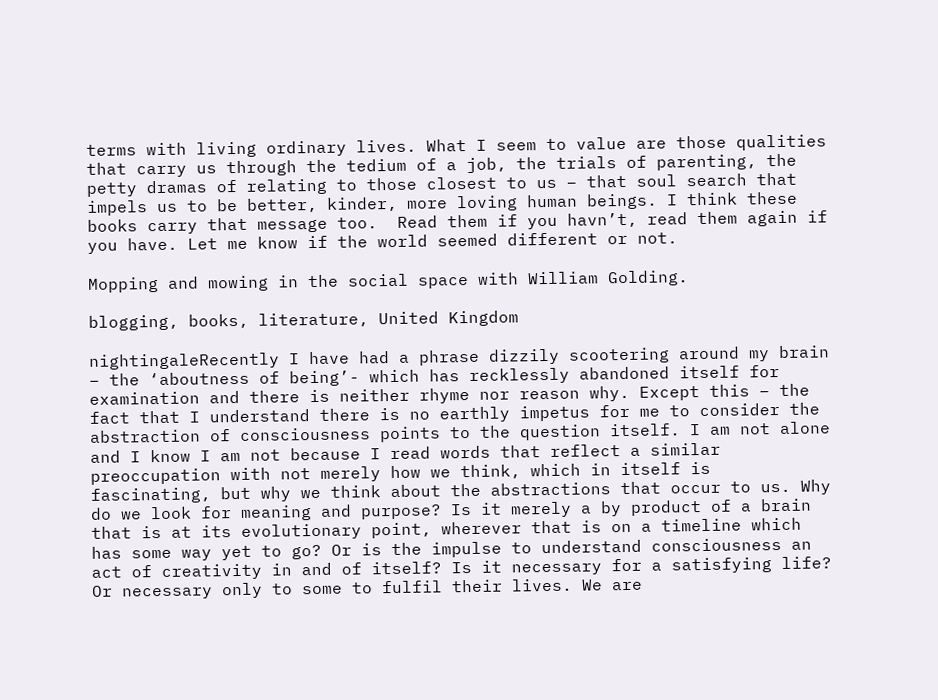terms with living ordinary lives. What I seem to value are those qualities that carry us through the tedium of a job, the trials of parenting, the petty dramas of relating to those closest to us – that soul search that impels us to be better, kinder, more loving human beings. I think these books carry that message too.  Read them if you havn’t, read them again if you have. Let me know if the world seemed different or not.

Mopping and mowing in the social space with William Golding.

blogging, books, literature, United Kingdom

nightingaleRecently I have had a phrase dizzily scootering around my brain – the ‘aboutness of being’- which has recklessly abandoned itself for examination and there is neither rhyme nor reason why. Except this – the fact that I understand there is no earthly impetus for me to consider the abstraction of consciousness points to the question itself. I am not alone and I know I am not because I read words that reflect a similar preoccupation with not merely how we think, which in itself is fascinating, but why we think about the abstractions that occur to us. Why do we look for meaning and purpose? Is it merely a by product of a brain that is at its evolutionary point, wherever that is on a timeline which has some way yet to go? Or is the impulse to understand consciousness an act of creativity in and of itself? Is it necessary for a satisfying life? Or necessary only to some to fulfil their lives. We are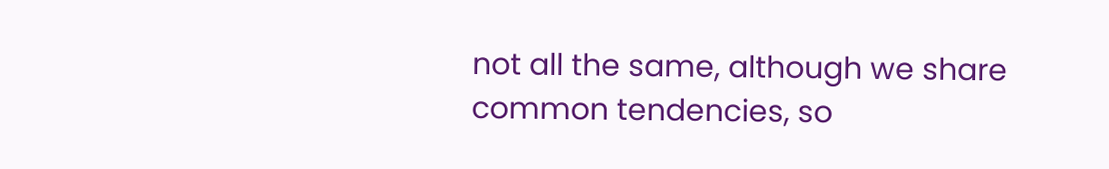not all the same, although we share common tendencies, so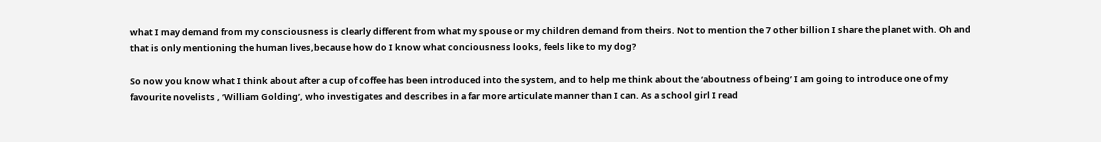what I may demand from my consciousness is clearly different from what my spouse or my children demand from theirs. Not to mention the 7 other billion I share the planet with. Oh and that is only mentioning the human lives,because how do I know what conciousness looks, feels like to my dog?

So now you know what I think about after a cup of coffee has been introduced into the system, and to help me think about the ‘aboutness of being’ I am going to introduce one of my favourite novelists , ‘William Golding’, who investigates and describes in a far more articulate manner than I can. As a school girl I read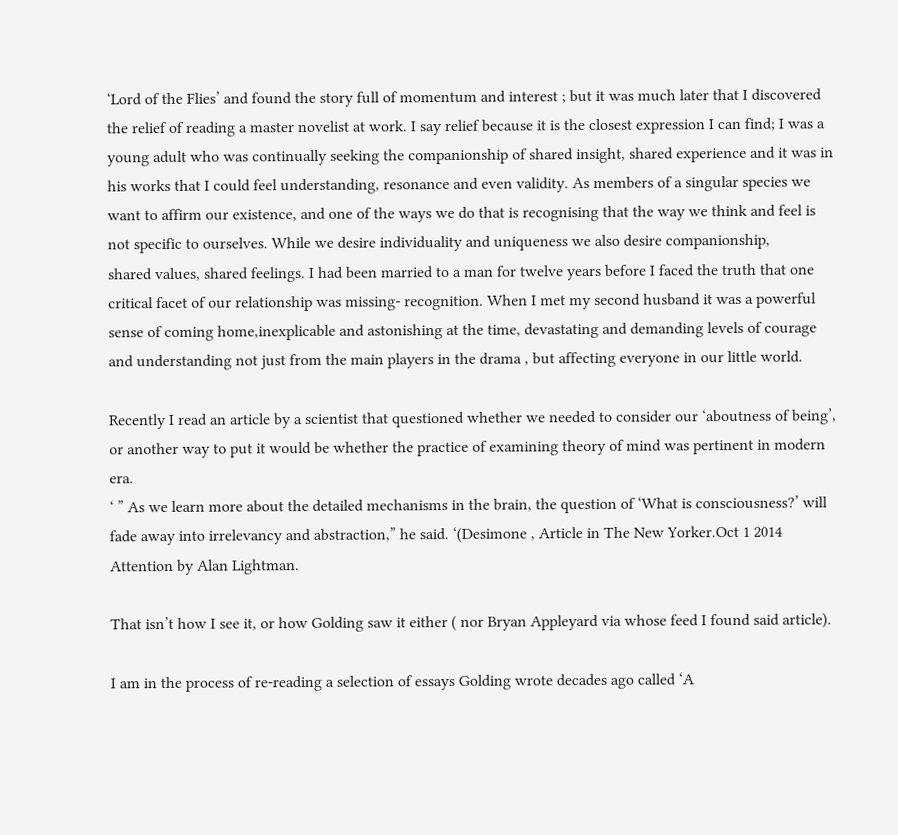‘Lord of the Flies’ and found the story full of momentum and interest ; but it was much later that I discovered the relief of reading a master novelist at work. I say relief because it is the closest expression I can find; I was a young adult who was continually seeking the companionship of shared insight, shared experience and it was in his works that I could feel understanding, resonance and even validity. As members of a singular species we want to affirm our existence, and one of the ways we do that is recognising that the way we think and feel is not specific to ourselves. While we desire individuality and uniqueness we also desire companionship,
shared values, shared feelings. I had been married to a man for twelve years before I faced the truth that one critical facet of our relationship was missing- recognition. When I met my second husband it was a powerful sense of coming home,inexplicable and astonishing at the time, devastating and demanding levels of courage and understanding not just from the main players in the drama , but affecting everyone in our little world.

Recently I read an article by a scientist that questioned whether we needed to consider our ‘aboutness of being’, or another way to put it would be whether the practice of examining theory of mind was pertinent in modern era.
‘ ” As we learn more about the detailed mechanisms in the brain, the question of ‘What is consciousness?’ will fade away into irrelevancy and abstraction,” he said. ‘(Desimone , Article in The New Yorker.Oct 1 2014 Attention by Alan Lightman.

That isn’t how I see it, or how Golding saw it either ( nor Bryan Appleyard via whose feed I found said article).

I am in the process of re-reading a selection of essays Golding wrote decades ago called ‘A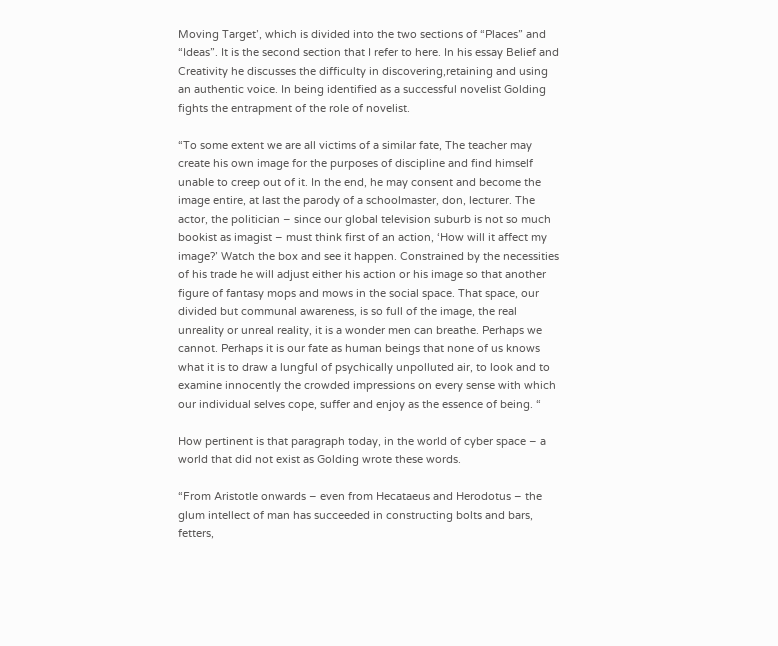Moving Target’, which is divided into the two sections of “Places” and “Ideas”. It is the second section that I refer to here. In his essay Belief and Creativity he discusses the difficulty in discovering,retaining and using an authentic voice. In being identified as a successful novelist Golding fights the entrapment of the role of novelist.

“To some extent we are all victims of a similar fate, The teacher may create his own image for the purposes of discipline and find himself unable to creep out of it. In the end, he may consent and become the image entire, at last the parody of a schoolmaster, don, lecturer. The actor, the politician – since our global television suburb is not so much bookist as imagist – must think first of an action, ‘How will it affect my image?’ Watch the box and see it happen. Constrained by the necessities of his trade he will adjust either his action or his image so that another figure of fantasy mops and mows in the social space. That space, our divided but communal awareness, is so full of the image, the real unreality or unreal reality, it is a wonder men can breathe. Perhaps we cannot. Perhaps it is our fate as human beings that none of us knows what it is to draw a lungful of psychically unpolluted air, to look and to examine innocently the crowded impressions on every sense with which our individual selves cope, suffer and enjoy as the essence of being. “

How pertinent is that paragraph today, in the world of cyber space – a world that did not exist as Golding wrote these words.

“From Aristotle onwards – even from Hecataeus and Herodotus – the glum intellect of man has succeeded in constructing bolts and bars, fetters,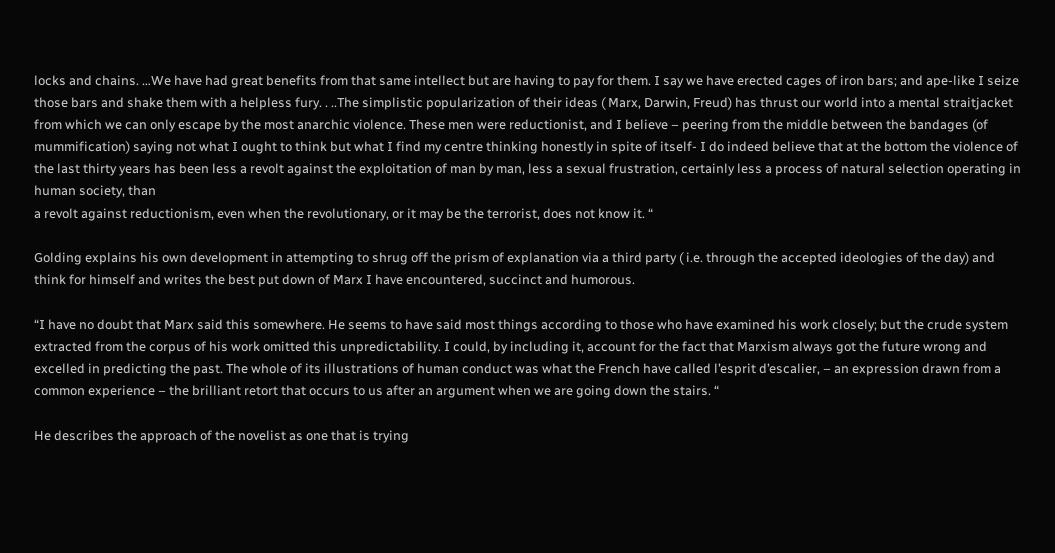locks and chains. …We have had great benefits from that same intellect but are having to pay for them. I say we have erected cages of iron bars; and ape-like I seize those bars and shake them with a helpless fury. . ..The simplistic popularization of their ideas ( Marx, Darwin, Freud) has thrust our world into a mental straitjacket from which we can only escape by the most anarchic violence. These men were reductionist, and I believe – peering from the middle between the bandages (of mummification) saying not what I ought to think but what I find my centre thinking honestly in spite of itself- I do indeed believe that at the bottom the violence of the last thirty years has been less a revolt against the exploitation of man by man, less a sexual frustration, certainly less a process of natural selection operating in human society, than
a revolt against reductionism, even when the revolutionary, or it may be the terrorist, does not know it. “

Golding explains his own development in attempting to shrug off the prism of explanation via a third party ( i.e. through the accepted ideologies of the day) and think for himself and writes the best put down of Marx I have encountered, succinct and humorous.

“I have no doubt that Marx said this somewhere. He seems to have said most things according to those who have examined his work closely; but the crude system extracted from the corpus of his work omitted this unpredictability. I could, by including it, account for the fact that Marxism always got the future wrong and excelled in predicting the past. The whole of its illustrations of human conduct was what the French have called l’esprit d’escalier, – an expression drawn from a common experience – the brilliant retort that occurs to us after an argument when we are going down the stairs. “

He describes the approach of the novelist as one that is trying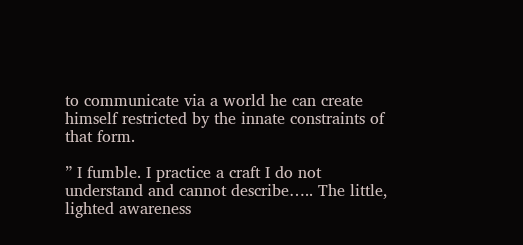to communicate via a world he can create himself restricted by the innate constraints of that form.

” I fumble. I practice a craft I do not understand and cannot describe….. The little, lighted awareness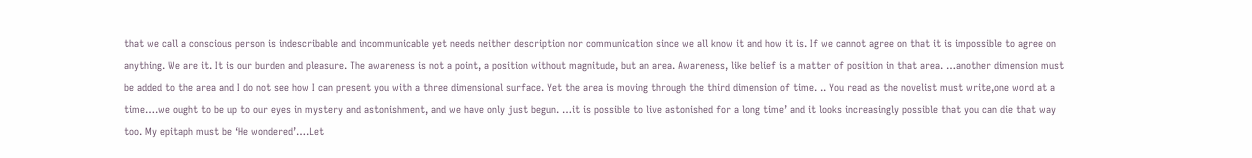that we call a conscious person is indescribable and incommunicable yet needs neither description nor communication since we all know it and how it is. If we cannot agree on that it is impossible to agree on anything. We are it. It is our burden and pleasure. The awareness is not a point, a position without magnitude, but an area. Awareness, like belief is a matter of position in that area. …another dimension must be added to the area and I do not see how I can present you with a three dimensional surface. Yet the area is moving through the third dimension of time. .. You read as the novelist must write,one word at a time….we ought to be up to our eyes in mystery and astonishment, and we have only just begun. …it is possible to live astonished for a long time’ and it looks increasingly possible that you can die that way too. My epitaph must be ‘He wondered’….Let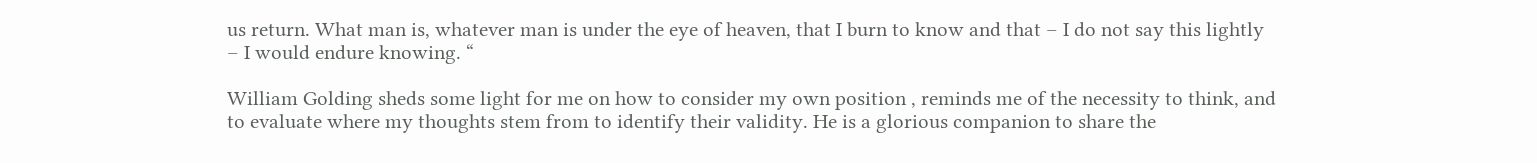us return. What man is, whatever man is under the eye of heaven, that I burn to know and that – I do not say this lightly – I would endure knowing. “

William Golding sheds some light for me on how to consider my own position , reminds me of the necessity to think, and to evaluate where my thoughts stem from to identify their validity. He is a glorious companion to share the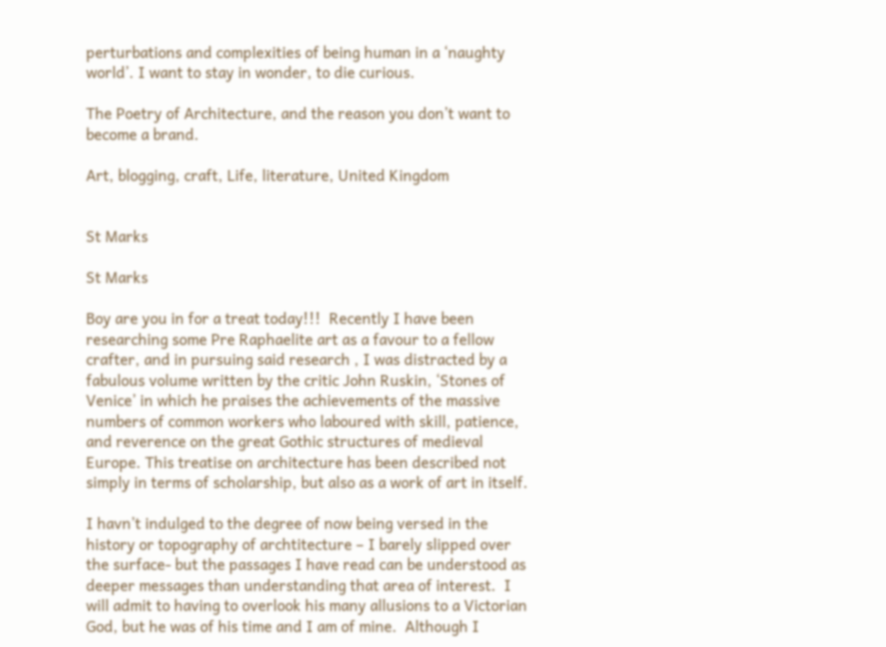perturbations and complexities of being human in a ‘naughty world’. I want to stay in wonder, to die curious.

The Poetry of Architecture, and the reason you don’t want to become a brand.

Art, blogging, craft, Life, literature, United Kingdom


St Marks

St Marks

Boy are you in for a treat today!!!  Recently I have been researching some Pre Raphaelite art as a favour to a fellow crafter, and in pursuing said research , I was distracted by a fabulous volume written by the critic John Ruskin, ‘Stones of Venice’ in which he praises the achievements of the massive numbers of common workers who laboured with skill, patience, and reverence on the great Gothic structures of medieval Europe. This treatise on architecture has been described not simply in terms of scholarship, but also as a work of art in itself.

I havn’t indulged to the degree of now being versed in the history or topography of archtitecture – I barely slipped over the surface- but the passages I have read can be understood as deeper messages than understanding that area of interest.  I will admit to having to overlook his many allusions to a Victorian God, but he was of his time and I am of mine.  Although I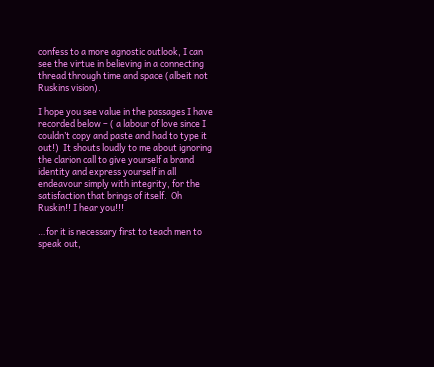confess to a more agnostic outlook, I can see the virtue in believing in a connecting thread through time and space (albeit not Ruskins vision).

I hope you see value in the passages I have recorded below – ( a labour of love since I couldn’t copy and paste and had to type it out!)  It shouts loudly to me about ignoring the clarion call to give yourself a brand identity and express yourself in all endeavour simply with integrity, for the satisfaction that brings of itself.  Oh Ruskin!! I hear you!!!

…for it is necessary first to teach men to speak out,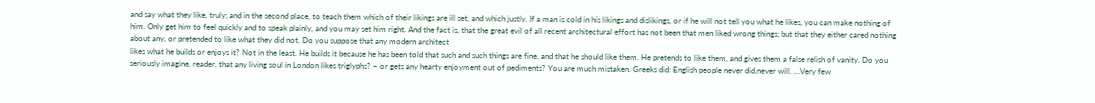and say what they like, truly; and in the second place, to teach them which of their likings are ill set, and which justly. If a man is cold in his likings and dislikings, or if he will not tell you what he likes, you can make nothing of him. Only get him to feel quickly and to speak plainly, and you may set him right. And the fact is, that the great evil of all recent architectural effort has not been that men liked wrong things; but that they either cared nothing about any, or pretended to like what they did not. Do you suppose that any modern architect
likes what he builds or enjoys it? Not in the least. He builds it because he has been told that such and such things are fine, and that he should like them. He pretends to like them, and gives them a false relish of vanity. Do you seriously imagine, reader, that any living soul in London likes triglyphs? – or gets any hearty enjoyment out of pediments? You are much mistaken. Greeks did: English people never did,never will. …Very few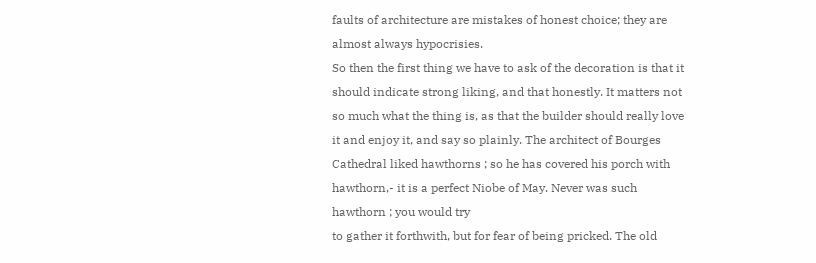faults of architecture are mistakes of honest choice; they are almost always hypocrisies.
So then the first thing we have to ask of the decoration is that it should indicate strong liking, and that honestly. It matters not so much what the thing is, as that the builder should really love it and enjoy it, and say so plainly. The architect of Bourges Cathedral liked hawthorns ; so he has covered his porch with hawthorn,- it is a perfect Niobe of May. Never was such hawthorn ; you would try
to gather it forthwith, but for fear of being pricked. The old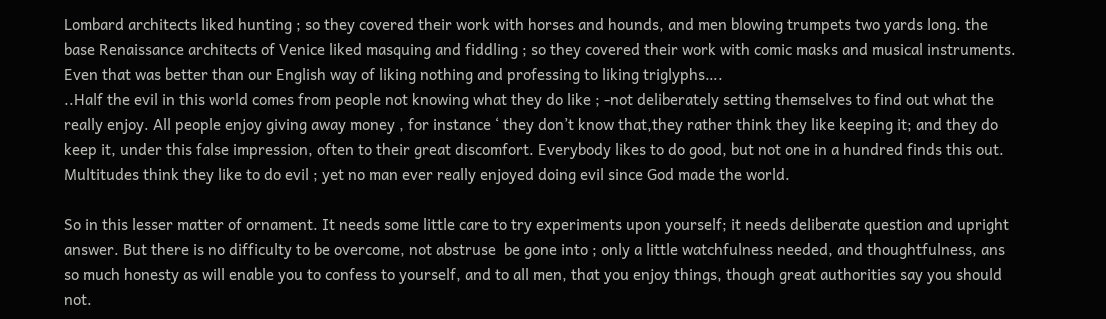Lombard architects liked hunting ; so they covered their work with horses and hounds, and men blowing trumpets two yards long. the base Renaissance architects of Venice liked masquing and fiddling ; so they covered their work with comic masks and musical instruments. Even that was better than our English way of liking nothing and professing to liking triglyphs….
..Half the evil in this world comes from people not knowing what they do like ; -not deliberately setting themselves to find out what the really enjoy. All people enjoy giving away money , for instance ‘ they don’t know that,they rather think they like keeping it; and they do keep it, under this false impression, often to their great discomfort. Everybody likes to do good, but not one in a hundred finds this out. Multitudes think they like to do evil ; yet no man ever really enjoyed doing evil since God made the world.

So in this lesser matter of ornament. It needs some little care to try experiments upon yourself; it needs deliberate question and upright answer. But there is no difficulty to be overcome, not abstruse  be gone into ; only a little watchfulness needed, and thoughtfulness, ans so much honesty as will enable you to confess to yourself, and to all men, that you enjoy things, though great authorities say you should not.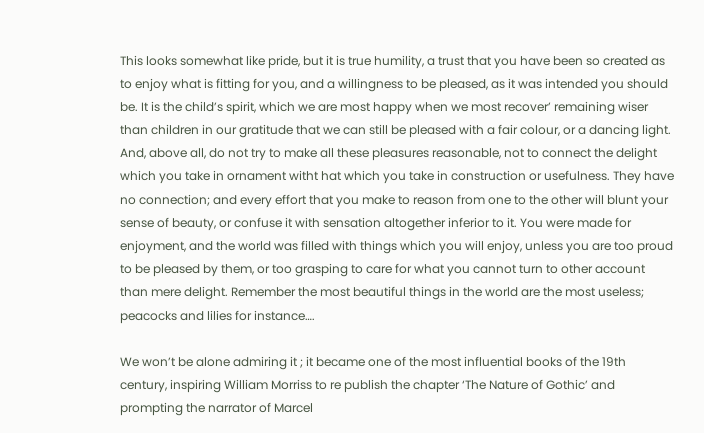This looks somewhat like pride, but it is true humility, a trust that you have been so created as to enjoy what is fitting for you, and a willingness to be pleased, as it was intended you should be. It is the child’s spirit, which we are most happy when we most recover’ remaining wiser than children in our gratitude that we can still be pleased with a fair colour, or a dancing light. And, above all, do not try to make all these pleasures reasonable, not to connect the delight which you take in ornament witht hat which you take in construction or usefulness. They have no connection; and every effort that you make to reason from one to the other will blunt your sense of beauty, or confuse it with sensation altogether inferior to it. You were made for enjoyment, and the world was filled with things which you will enjoy, unless you are too proud to be pleased by them, or too grasping to care for what you cannot turn to other account than mere delight. Remember the most beautiful things in the world are the most useless; peacocks and lilies for instance….

We won’t be alone admiring it ; it became one of the most influential books of the 19th century, inspiring William Morriss to re publish the chapter ‘The Nature of Gothic’ and prompting the narrator of Marcel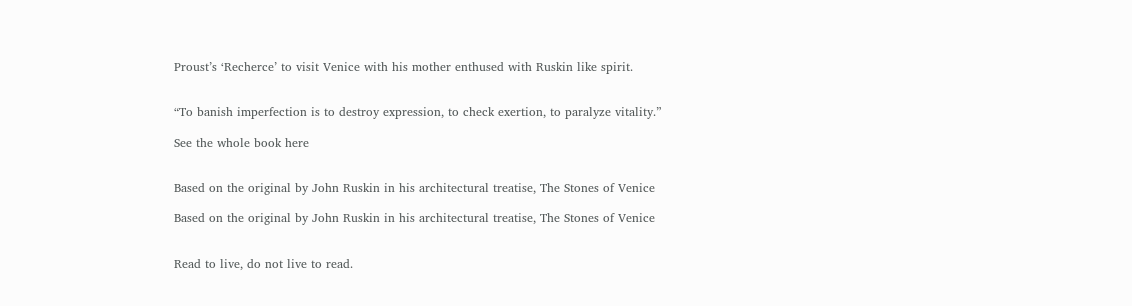Proust’s ‘Recherce’ to visit Venice with his mother enthused with Ruskin like spirit.


“To banish imperfection is to destroy expression, to check exertion, to paralyze vitality.”

See the whole book here


Based on the original by John Ruskin in his architectural treatise, The Stones of Venice

Based on the original by John Ruskin in his architectural treatise, The Stones of Venice


Read to live, do not live to read.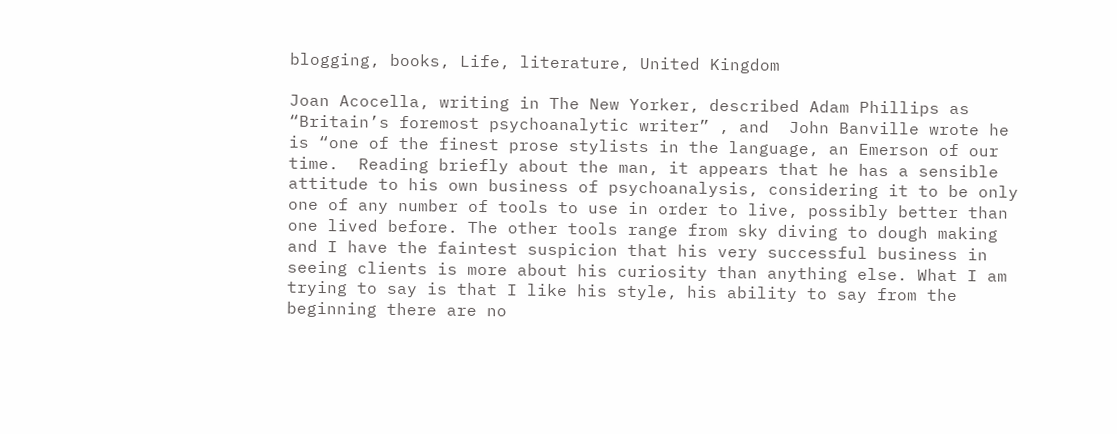blogging, books, Life, literature, United Kingdom

Joan Acocella, writing in The New Yorker, described Adam Phillips as “Britain’s foremost psychoanalytic writer” , and  John Banville wrote he is “one of the finest prose stylists in the language, an Emerson of our time.  Reading briefly about the man, it appears that he has a sensible attitude to his own business of psychoanalysis, considering it to be only one of any number of tools to use in order to live, possibly better than one lived before. The other tools range from sky diving to dough making and I have the faintest suspicion that his very successful business in seeing clients is more about his curiosity than anything else. What I am trying to say is that I like his style, his ability to say from the beginning there are no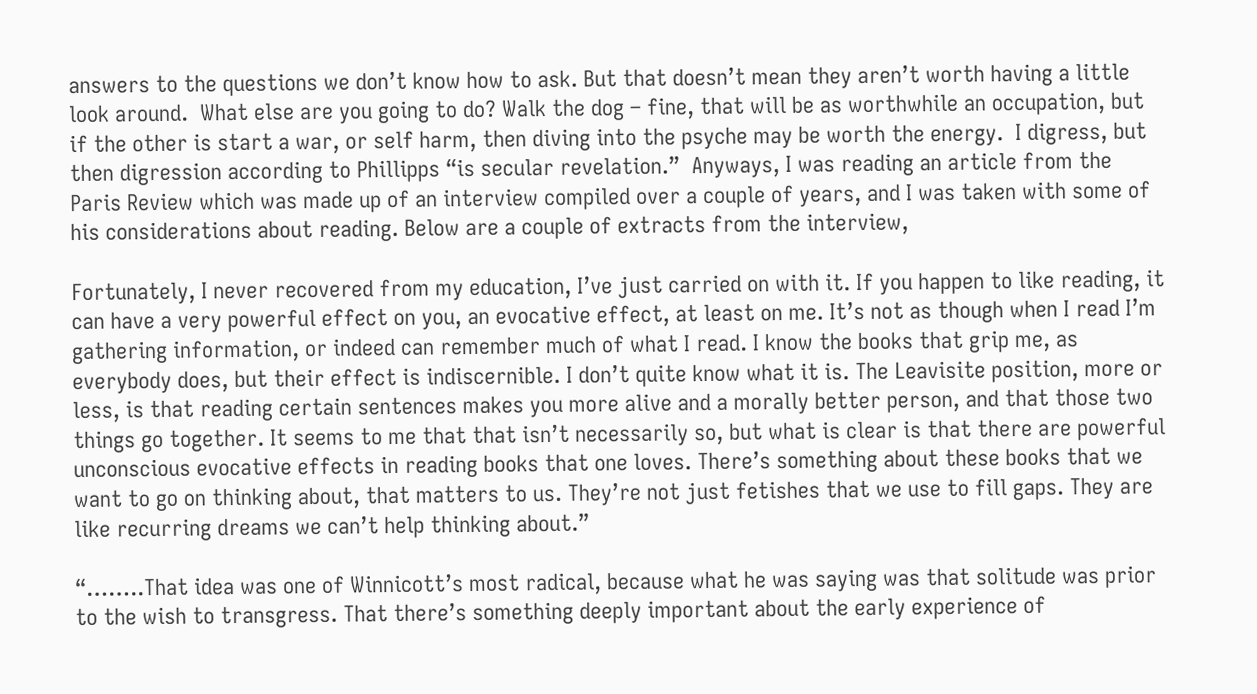answers to the questions we don’t know how to ask. But that doesn’t mean they aren’t worth having a little look around.  What else are you going to do? Walk the dog – fine, that will be as worthwhile an occupation, but if the other is start a war, or self harm, then diving into the psyche may be worth the energy.  I digress, but then digression according to Phillipps “is secular revelation.”  Anyways, I was reading an article from the Paris Review which was made up of an interview compiled over a couple of years, and I was taken with some of his considerations about reading. Below are a couple of extracts from the interview,

Fortunately, I never recovered from my education, I’ve just carried on with it. If you happen to like reading, it can have a very powerful effect on you, an evocative effect, at least on me. It’s not as though when I read I’m gathering information, or indeed can remember much of what I read. I know the books that grip me, as everybody does, but their effect is indiscernible. I don’t quite know what it is. The Leavisite position, more or less, is that reading certain sentences makes you more alive and a morally better person, and that those two things go together. It seems to me that that isn’t necessarily so, but what is clear is that there are powerful unconscious evocative effects in reading books that one loves. There’s something about these books that we want to go on thinking about, that matters to us. They’re not just fetishes that we use to fill gaps. They are like recurring dreams we can’t help thinking about.”

“……..That idea was one of Winnicott’s most radical, because what he was saying was that solitude was prior to the wish to transgress. That there’s something deeply important about the early experience of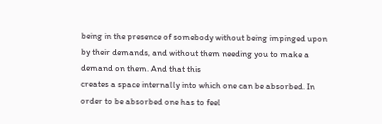being in the presence of somebody without being impinged upon by their demands, and without them needing you to make a demand on them. And that this
creates a space internally into which one can be absorbed. In order to be absorbed one has to feel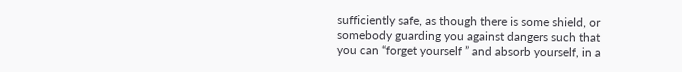sufficiently safe, as though there is some shield, or somebody guarding you against dangers such that you can “forget yourself ” and absorb yourself, in a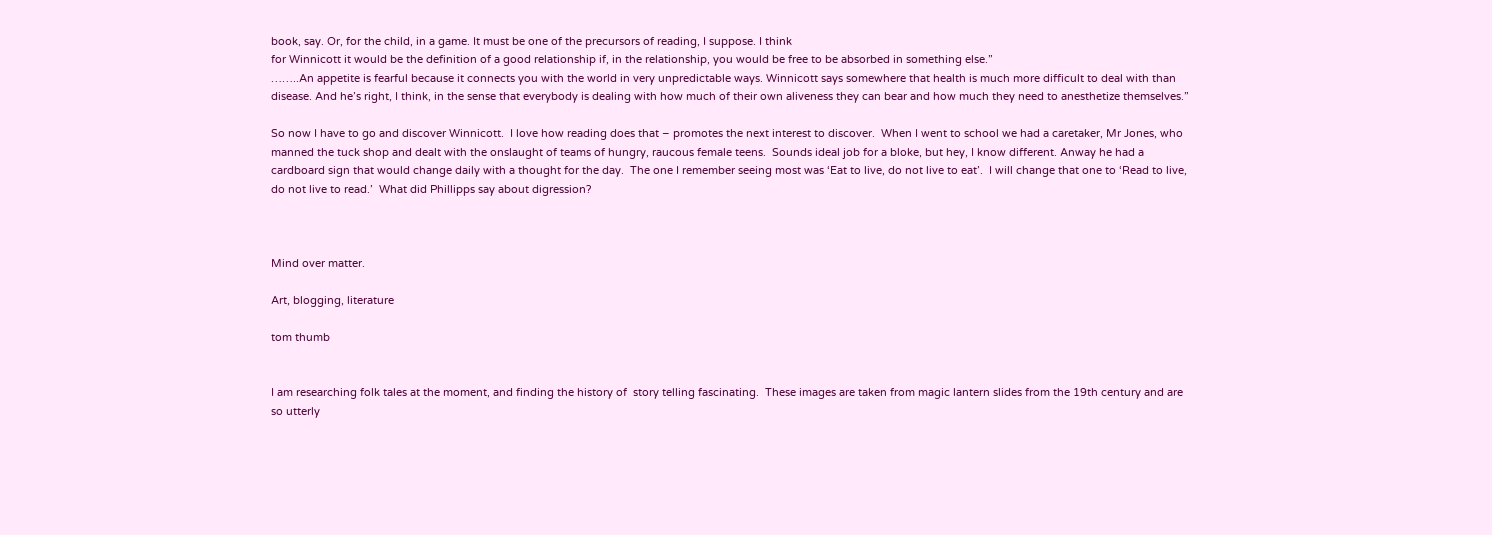book, say. Or, for the child, in a game. It must be one of the precursors of reading, I suppose. I think
for Winnicott it would be the definition of a good relationship if, in the relationship, you would be free to be absorbed in something else.”
……..An appetite is fearful because it connects you with the world in very unpredictable ways. Winnicott says somewhere that health is much more difficult to deal with than disease. And he’s right, I think, in the sense that everybody is dealing with how much of their own aliveness they can bear and how much they need to anesthetize themselves.”

So now I have to go and discover Winnicott.  I love how reading does that – promotes the next interest to discover.  When I went to school we had a caretaker, Mr Jones, who manned the tuck shop and dealt with the onslaught of teams of hungry, raucous female teens.  Sounds ideal job for a bloke, but hey, I know different. Anway he had a cardboard sign that would change daily with a thought for the day.  The one I remember seeing most was ‘Eat to live, do not live to eat’.  I will change that one to ‘Read to live, do not live to read.’  What did Phillipps say about digression?



Mind over matter.

Art, blogging, literature

tom thumb


I am researching folk tales at the moment, and finding the history of  story telling fascinating.  These images are taken from magic lantern slides from the 19th century and are so utterly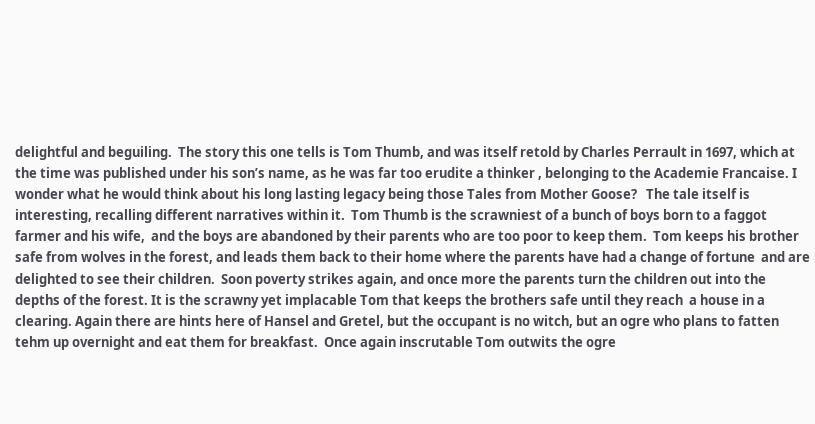delightful and beguiling.  The story this one tells is Tom Thumb, and was itself retold by Charles Perrault in 1697, which at the time was published under his son’s name, as he was far too erudite a thinker , belonging to the Academie Francaise. I wonder what he would think about his long lasting legacy being those Tales from Mother Goose?   The tale itself is interesting, recalling different narratives within it.  Tom Thumb is the scrawniest of a bunch of boys born to a faggot farmer and his wife,  and the boys are abandoned by their parents who are too poor to keep them.  Tom keeps his brother safe from wolves in the forest, and leads them back to their home where the parents have had a change of fortune  and are delighted to see their children.  Soon poverty strikes again, and once more the parents turn the children out into the depths of the forest. It is the scrawny yet implacable Tom that keeps the brothers safe until they reach  a house in a clearing. Again there are hints here of Hansel and Gretel, but the occupant is no witch, but an ogre who plans to fatten tehm up overnight and eat them for breakfast.  Once again inscrutable Tom outwits the ogre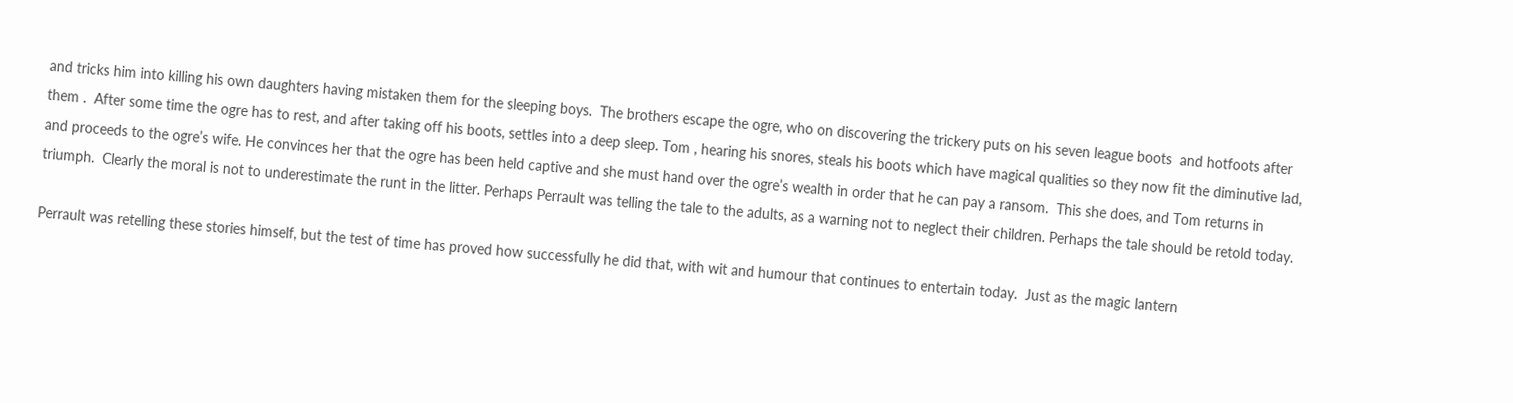and tricks him into killing his own daughters having mistaken them for the sleeping boys.  The brothers escape the ogre, who on discovering the trickery puts on his seven league boots  and hotfoots after them .  After some time the ogre has to rest, and after taking off his boots, settles into a deep sleep. Tom , hearing his snores, steals his boots which have magical qualities so they now fit the diminutive lad, and proceeds to the ogre’s wife. He convinces her that the ogre has been held captive and she must hand over the ogre’s wealth in order that he can pay a ransom.  This she does, and Tom returns in triumph.  Clearly the moral is not to underestimate the runt in the litter. Perhaps Perrault was telling the tale to the adults, as a warning not to neglect their children. Perhaps the tale should be retold today.

Perrault was retelling these stories himself, but the test of time has proved how successfully he did that, with wit and humour that continues to entertain today.  Just as the magic lantern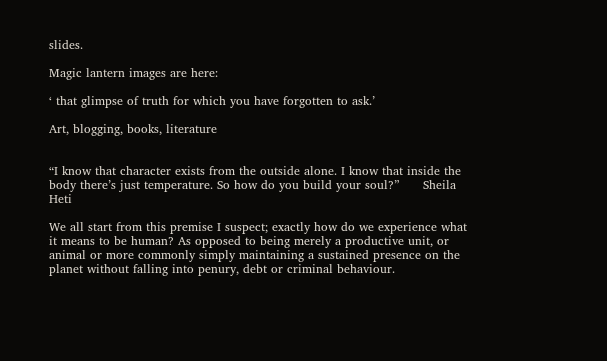slides.

Magic lantern images are here:

‘ that glimpse of truth for which you have forgotten to ask.’

Art, blogging, books, literature


“I know that character exists from the outside alone. I know that inside the body there’s just temperature. So how do you build your soul?”      Sheila Heti

We all start from this premise I suspect; exactly how do we experience what it means to be human? As opposed to being merely a productive unit, or animal or more commonly simply maintaining a sustained presence on the planet without falling into penury, debt or criminal behaviour.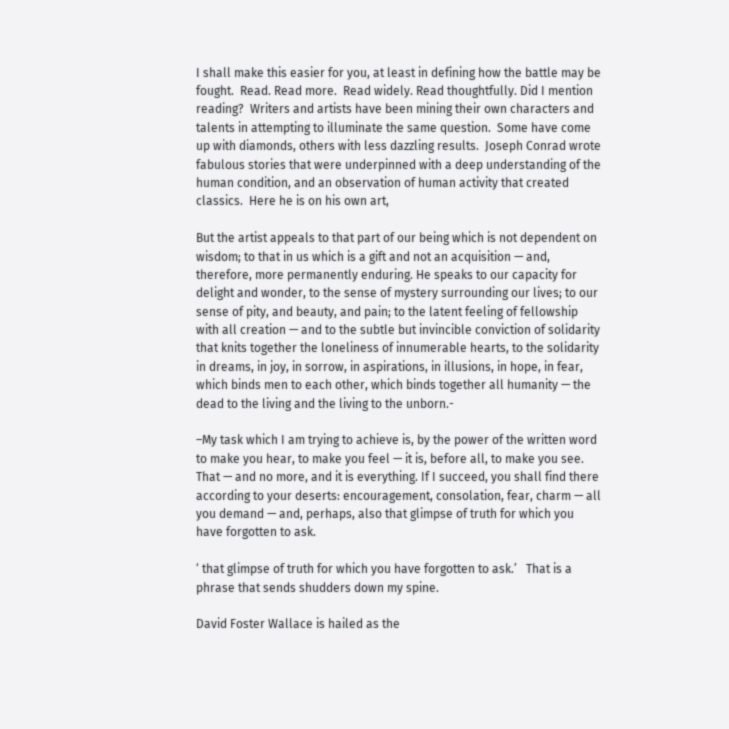I shall make this easier for you, at least in defining how the battle may be fought.  Read. Read more.  Read widely. Read thoughtfully. Did I mention reading?  Writers and artists have been mining their own characters and talents in attempting to illuminate the same question.  Some have come up with diamonds, others with less dazzling results.  Joseph Conrad wrote fabulous stories that were underpinned with a deep understanding of the human condition, and an observation of human activity that created classics.  Here he is on his own art,

But the artist appeals to that part of our being which is not dependent on wisdom; to that in us which is a gift and not an acquisition — and, therefore, more permanently enduring. He speaks to our capacity for delight and wonder, to the sense of mystery surrounding our lives; to our sense of pity, and beauty, and pain; to the latent feeling of fellowship with all creation — and to the subtle but invincible conviction of solidarity that knits together the loneliness of innumerable hearts, to the solidarity in dreams, in joy, in sorrow, in aspirations, in illusions, in hope, in fear, which binds men to each other, which binds together all humanity — the dead to the living and the living to the unborn.-

–My task which I am trying to achieve is, by the power of the written word to make you hear, to make you feel — it is, before all, to make you see. That — and no more, and it is everything. If I succeed, you shall find there according to your deserts: encouragement, consolation, fear, charm — all you demand — and, perhaps, also that glimpse of truth for which you have forgotten to ask.

‘ that glimpse of truth for which you have forgotten to ask.’   That is a phrase that sends shudders down my spine.

David Foster Wallace is hailed as the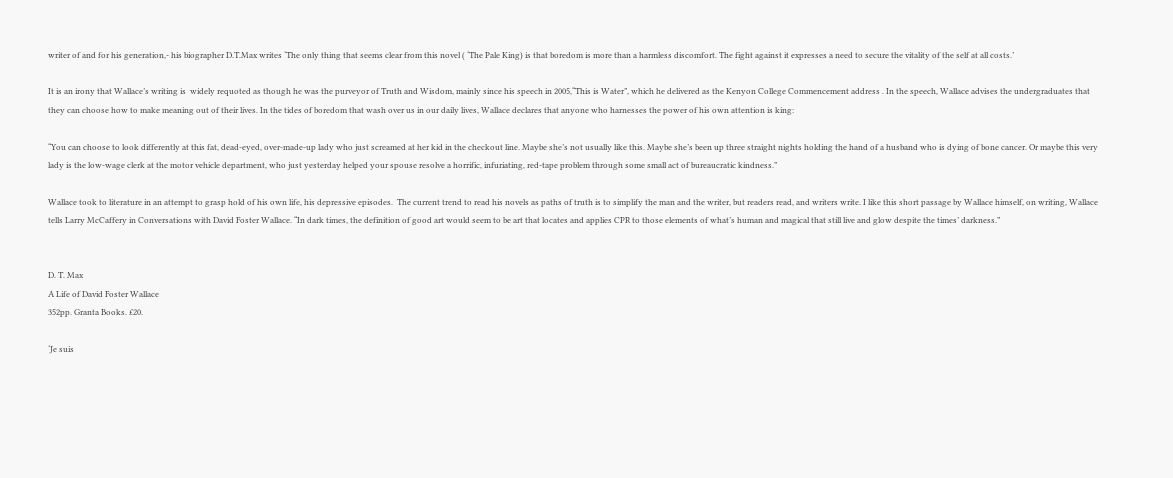writer of and for his generation,- his biographer D.T.Max writes ‘The only thing that seems clear from this novel ( ‘The Pale King) is that boredom is more than a harmless discomfort. The fight against it expresses a need to secure the vitality of the self at all costs.’

It is an irony that Wallace’s writing is  widely requoted as though he was the purveyor of Truth and Wisdom, mainly since his speech in 2005,“This is Water”, which he delivered as the Kenyon College Commencement address . In the speech, Wallace advises the undergraduates that they can choose how to make meaning out of their lives. In the tides of boredom that wash over us in our daily lives, Wallace declares that anyone who harnesses the power of his own attention is king:

“You can choose to look differently at this fat, dead-eyed, over-made-up lady who just screamed at her kid in the checkout line. Maybe she’s not usually like this. Maybe she’s been up three straight nights holding the hand of a husband who is dying of bone cancer. Or maybe this very lady is the low-wage clerk at the motor vehicle department, who just yesterday helped your spouse resolve a horrific, infuriating, red-tape problem through some small act of bureaucratic kindness.”

Wallace took to literature in an attempt to grasp hold of his own life, his depressive episodes.  The current trend to read his novels as paths of truth is to simplify the man and the writer, but readers read, and writers write. I like this short passage by Wallace himself, on writing, Wallace tells Larry McCaffery in Conversations with David Foster Wallace. “In dark times, the definition of good art would seem to be art that locates and applies CPR to those elements of what’s human and magical that still live and glow despite the times’ darkness.”


D. T. Max
A Life of David Foster Wallace
352pp. Granta Books. £20.

‘Je suis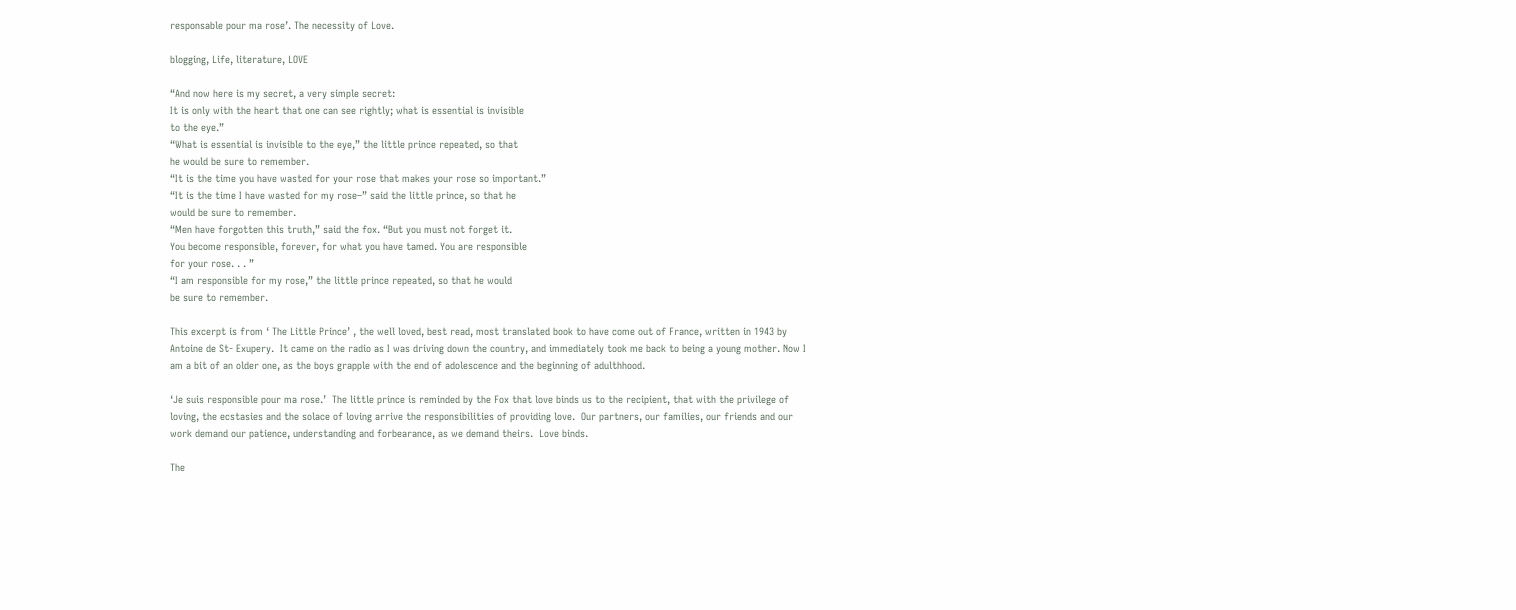responsable pour ma rose’. The necessity of Love.

blogging, Life, literature, LOVE

“And now here is my secret, a very simple secret:
It is only with the heart that one can see rightly; what is essential is invisible
to the eye.”
“What is essential is invisible to the eye,” the little prince repeated, so that
he would be sure to remember.
“It is the time you have wasted for your rose that makes your rose so important.”
“It is the time I have wasted for my rose–” said the little prince, so that he
would be sure to remember.
“Men have forgotten this truth,” said the fox. “But you must not forget it.
You become responsible, forever, for what you have tamed. You are responsible
for your rose. . . ”
“I am responsible for my rose,” the little prince repeated, so that he would
be sure to remember.

This excerpt is from ‘ The Little Prince’ , the well loved, best read, most translated book to have come out of France, written in 1943 by Antoine de St- Exupery.  It came on the radio as I was driving down the country, and immediately took me back to being a young mother. Now I am a bit of an older one, as the boys grapple with the end of adolescence and the beginning of adulthhood.

‘Je suis responsible pour ma rose.’  The little prince is reminded by the Fox that love binds us to the recipient, that with the privilege of loving, the ecstasies and the solace of loving arrive the responsibilities of providing love.  Our partners, our families, our friends and our work demand our patience, understanding and forbearance, as we demand theirs.  Love binds.

The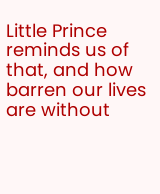Little Prince reminds us of that, and how barren our lives are without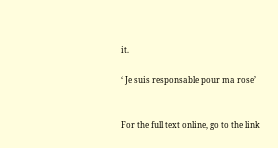it.

‘ Je suis responsable pour ma rose’


For the full text online, go to the link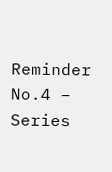Reminder No.4 – Series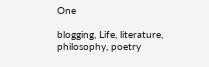One

blogging, Life, literature, philosophy, poetry